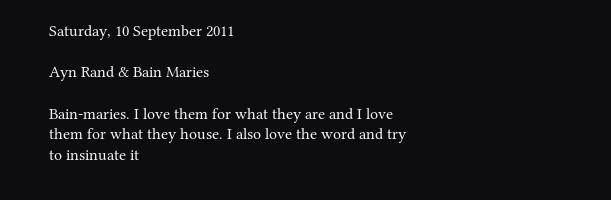Saturday, 10 September 2011

Ayn Rand & Bain Maries

Bain-maries. I love them for what they are and I love them for what they house. I also love the word and try to insinuate it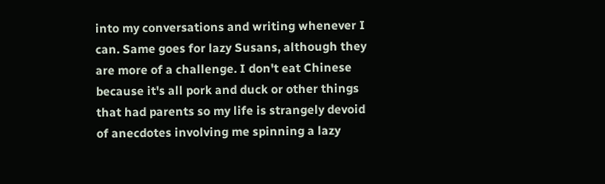into my conversations and writing whenever I can. Same goes for lazy Susans, although they are more of a challenge. I don't eat Chinese because it's all pork and duck or other things that had parents so my life is strangely devoid of anecdotes involving me spinning a lazy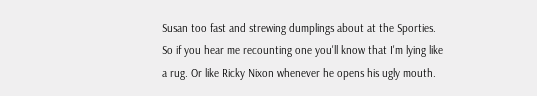Susan too fast and strewing dumplings about at the Sporties. So if you hear me recounting one you'll know that I'm lying like a rug. Or like Ricky Nixon whenever he opens his ugly mouth.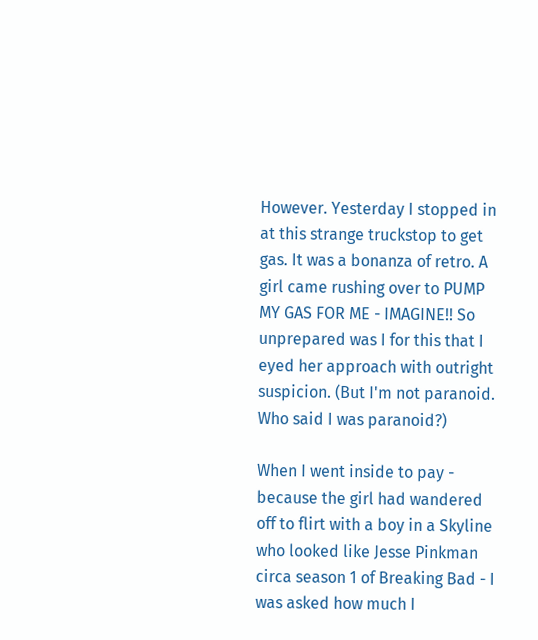However. Yesterday I stopped in at this strange truckstop to get gas. It was a bonanza of retro. A girl came rushing over to PUMP MY GAS FOR ME - IMAGINE!! So unprepared was I for this that I eyed her approach with outright suspicion. (But I'm not paranoid. Who said I was paranoid?)

When I went inside to pay - because the girl had wandered off to flirt with a boy in a Skyline who looked like Jesse Pinkman circa season 1 of Breaking Bad - I was asked how much I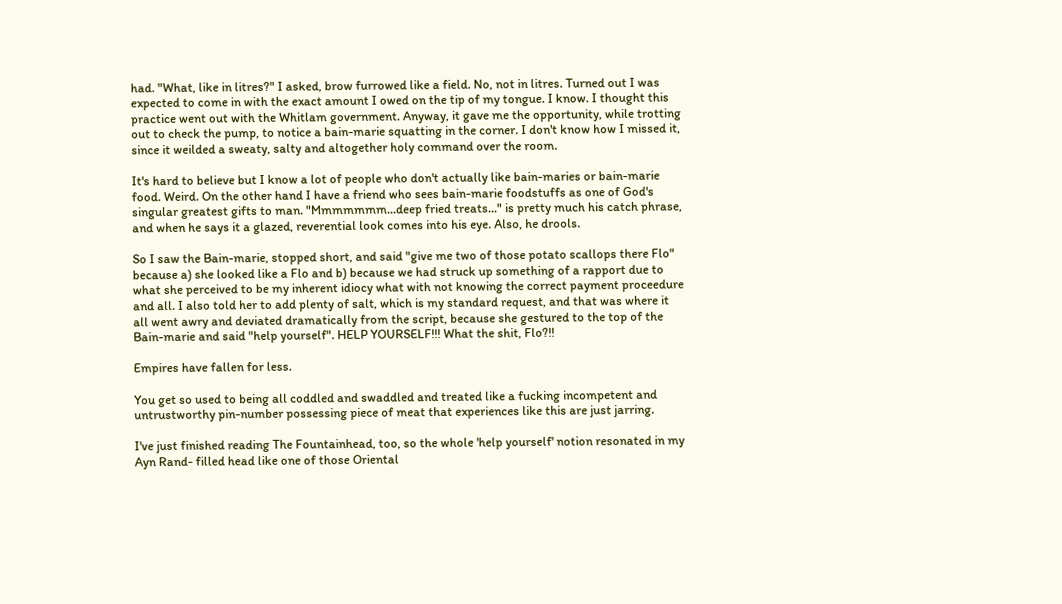had. "What, like in litres?" I asked, brow furrowed like a field. No, not in litres. Turned out I was expected to come in with the exact amount I owed on the tip of my tongue. I know. I thought this practice went out with the Whitlam government. Anyway, it gave me the opportunity, while trotting out to check the pump, to notice a bain-marie squatting in the corner. I don't know how I missed it, since it weilded a sweaty, salty and altogether holy command over the room.

It's hard to believe but I know a lot of people who don't actually like bain-maries or bain-marie food. Weird. On the other hand I have a friend who sees bain-marie foodstuffs as one of God's singular greatest gifts to man. "Mmmmmmm...deep fried treats..." is pretty much his catch phrase, and when he says it a glazed, reverential look comes into his eye. Also, he drools.

So I saw the Bain-marie, stopped short, and said "give me two of those potato scallops there Flo" because a) she looked like a Flo and b) because we had struck up something of a rapport due to what she perceived to be my inherent idiocy what with not knowing the correct payment proceedure and all. I also told her to add plenty of salt, which is my standard request, and that was where it all went awry and deviated dramatically from the script, because she gestured to the top of the Bain-marie and said "help yourself". HELP YOURSELF!!! What the shit, Flo?!!

Empires have fallen for less.

You get so used to being all coddled and swaddled and treated like a fucking incompetent and untrustworthy pin-number possessing piece of meat that experiences like this are just jarring.

I've just finished reading The Fountainhead, too, so the whole 'help yourself' notion resonated in my Ayn Rand- filled head like one of those Oriental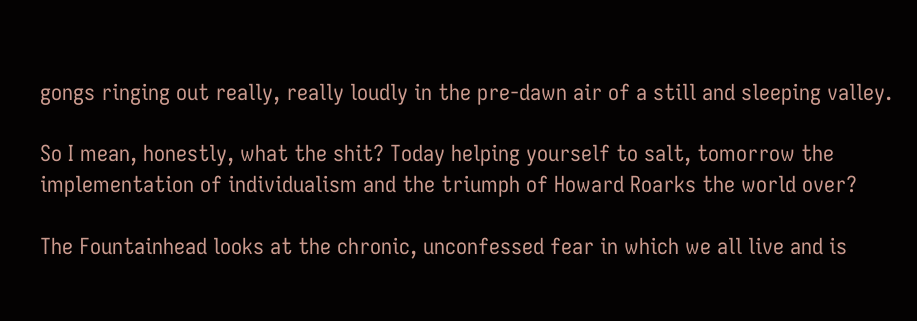gongs ringing out really, really loudly in the pre-dawn air of a still and sleeping valley.

So I mean, honestly, what the shit? Today helping yourself to salt, tomorrow the implementation of individualism and the triumph of Howard Roarks the world over?

The Fountainhead looks at the chronic, unconfessed fear in which we all live and is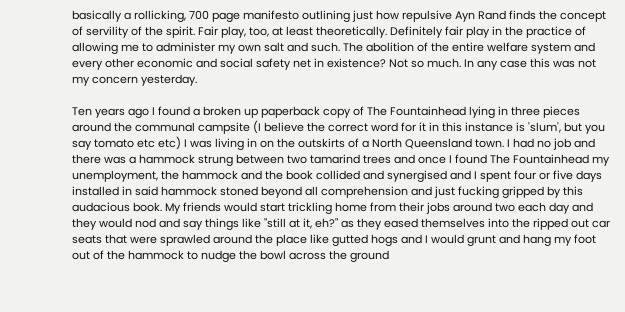basically a rollicking, 700 page manifesto outlining just how repulsive Ayn Rand finds the concept of servility of the spirit. Fair play, too, at least theoretically. Definitely fair play in the practice of allowing me to administer my own salt and such. The abolition of the entire welfare system and every other economic and social safety net in existence? Not so much. In any case this was not my concern yesterday.

Ten years ago I found a broken up paperback copy of The Fountainhead lying in three pieces around the communal campsite (I believe the correct word for it in this instance is 'slum', but you say tomato etc etc) I was living in on the outskirts of a North Queensland town. I had no job and there was a hammock strung between two tamarind trees and once I found The Fountainhead my unemployment, the hammock and the book collided and synergised and I spent four or five days installed in said hammock stoned beyond all comprehension and just fucking gripped by this audacious book. My friends would start trickling home from their jobs around two each day and they would nod and say things like "still at it, eh?" as they eased themselves into the ripped out car seats that were sprawled around the place like gutted hogs and I would grunt and hang my foot out of the hammock to nudge the bowl across the ground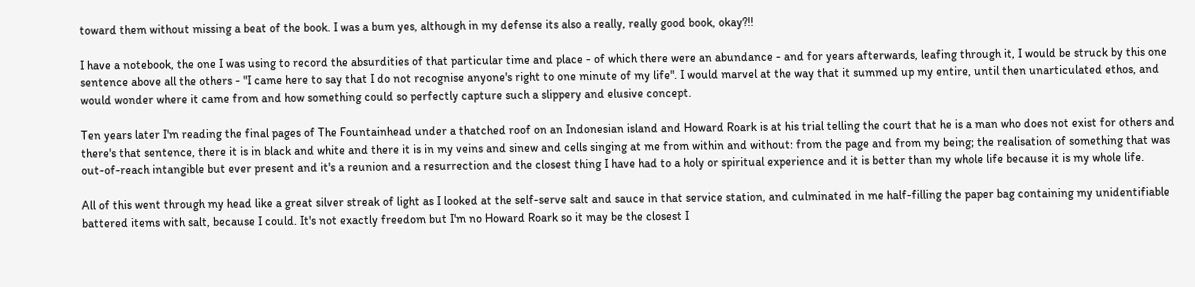toward them without missing a beat of the book. I was a bum yes, although in my defense its also a really, really good book, okay?!!

I have a notebook, the one I was using to record the absurdities of that particular time and place - of which there were an abundance - and for years afterwards, leafing through it, I would be struck by this one sentence above all the others - "I came here to say that I do not recognise anyone's right to one minute of my life". I would marvel at the way that it summed up my entire, until then unarticulated ethos, and would wonder where it came from and how something could so perfectly capture such a slippery and elusive concept.

Ten years later I'm reading the final pages of The Fountainhead under a thatched roof on an Indonesian island and Howard Roark is at his trial telling the court that he is a man who does not exist for others and there's that sentence, there it is in black and white and there it is in my veins and sinew and cells singing at me from within and without: from the page and from my being; the realisation of something that was out-of-reach intangible but ever present and it's a reunion and a resurrection and the closest thing I have had to a holy or spiritual experience and it is better than my whole life because it is my whole life.

All of this went through my head like a great silver streak of light as I looked at the self-serve salt and sauce in that service station, and culminated in me half-filling the paper bag containing my unidentifiable battered items with salt, because I could. It's not exactly freedom but I'm no Howard Roark so it may be the closest I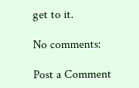get to it.

No comments:

Post a Comment